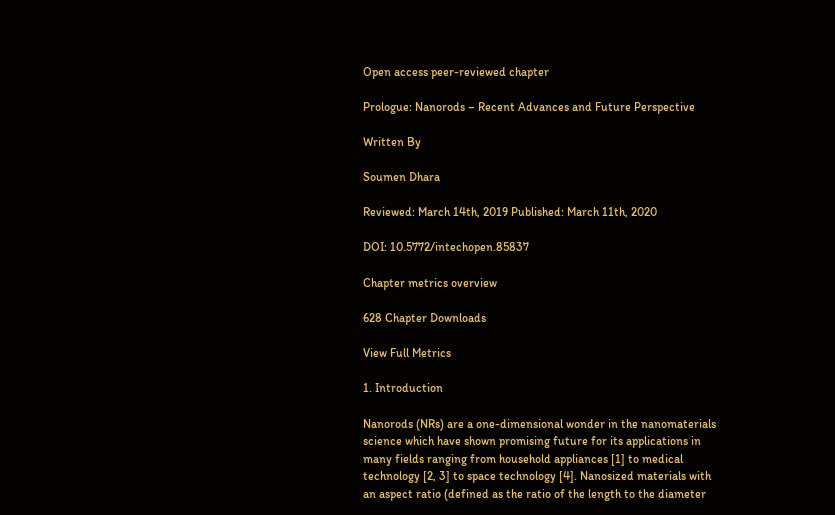Open access peer-reviewed chapter

Prologue: Nanorods – Recent Advances and Future Perspective

Written By

Soumen Dhara

Reviewed: March 14th, 2019 Published: March 11th, 2020

DOI: 10.5772/intechopen.85837

Chapter metrics overview

628 Chapter Downloads

View Full Metrics

1. Introduction

Nanorods (NRs) are a one-dimensional wonder in the nanomaterials science which have shown promising future for its applications in many fields ranging from household appliances [1] to medical technology [2, 3] to space technology [4]. Nanosized materials with an aspect ratio (defined as the ratio of the length to the diameter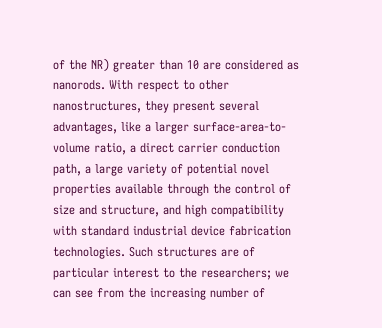of the NR) greater than 10 are considered as nanorods. With respect to other nanostructures, they present several advantages, like a larger surface-area-to-volume ratio, a direct carrier conduction path, a large variety of potential novel properties available through the control of size and structure, and high compatibility with standard industrial device fabrication technologies. Such structures are of particular interest to the researchers; we can see from the increasing number of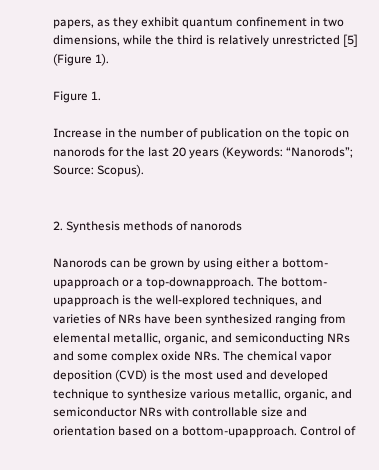papers, as they exhibit quantum confinement in two dimensions, while the third is relatively unrestricted [5] (Figure 1).

Figure 1.

Increase in the number of publication on the topic on nanorods for the last 20 years (Keywords: “Nanorods”; Source: Scopus).


2. Synthesis methods of nanorods

Nanorods can be grown by using either a bottom-upapproach or a top-downapproach. The bottom-upapproach is the well-explored techniques, and varieties of NRs have been synthesized ranging from elemental metallic, organic, and semiconducting NRs and some complex oxide NRs. The chemical vapor deposition (CVD) is the most used and developed technique to synthesize various metallic, organic, and semiconductor NRs with controllable size and orientation based on a bottom-upapproach. Control of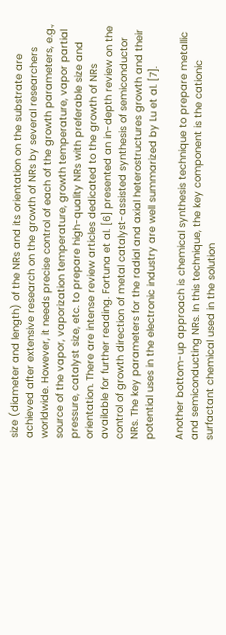size (diameter and length) of the NRs and its orientation on the substrate are achieved after extensive research on the growth of NRs by several researchers worldwide. However, it needs precise control of each of the growth parameters, e.g., source of the vapor, vaporization temperature, growth temperature, vapor partial pressure, catalyst size, etc. to prepare high-quality NRs with preferable size and orientation. There are intense review articles dedicated to the growth of NRs available for further reading. Fortuna et al. [6] presented an in-depth review on the control of growth direction of metal catalyst-assisted synthesis of semiconductor NRs. The key parameters for the radial and axial heterostructures growth and their potential uses in the electronic industry are well summarized by Lu et al. [7].

Another bottom-up approach is chemical synthesis technique to prepare metallic and semiconducting NRs. In this technique, the key component is the cationic surfactant chemical used in the solution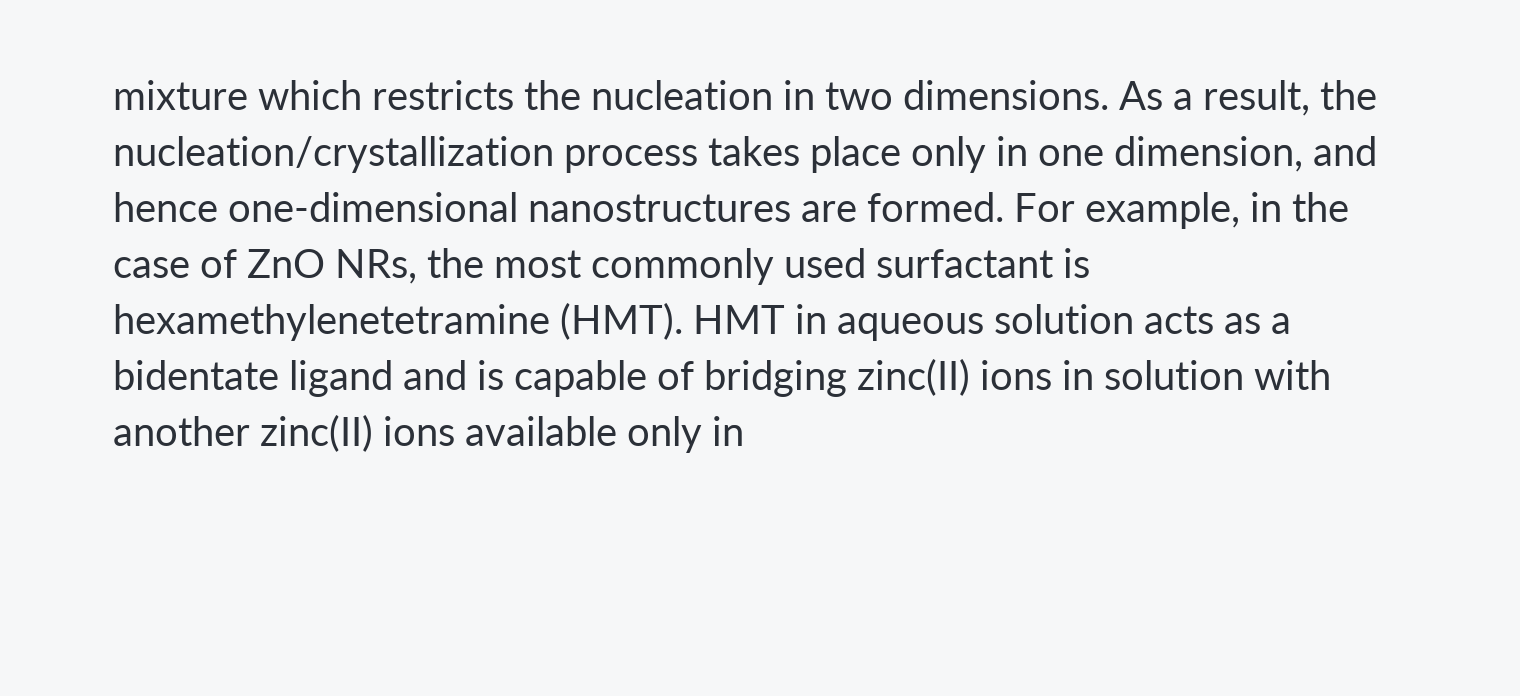mixture which restricts the nucleation in two dimensions. As a result, the nucleation/crystallization process takes place only in one dimension, and hence one-dimensional nanostructures are formed. For example, in the case of ZnO NRs, the most commonly used surfactant is hexamethylenetetramine (HMT). HMT in aqueous solution acts as a bidentate ligand and is capable of bridging zinc(II) ions in solution with another zinc(II) ions available only in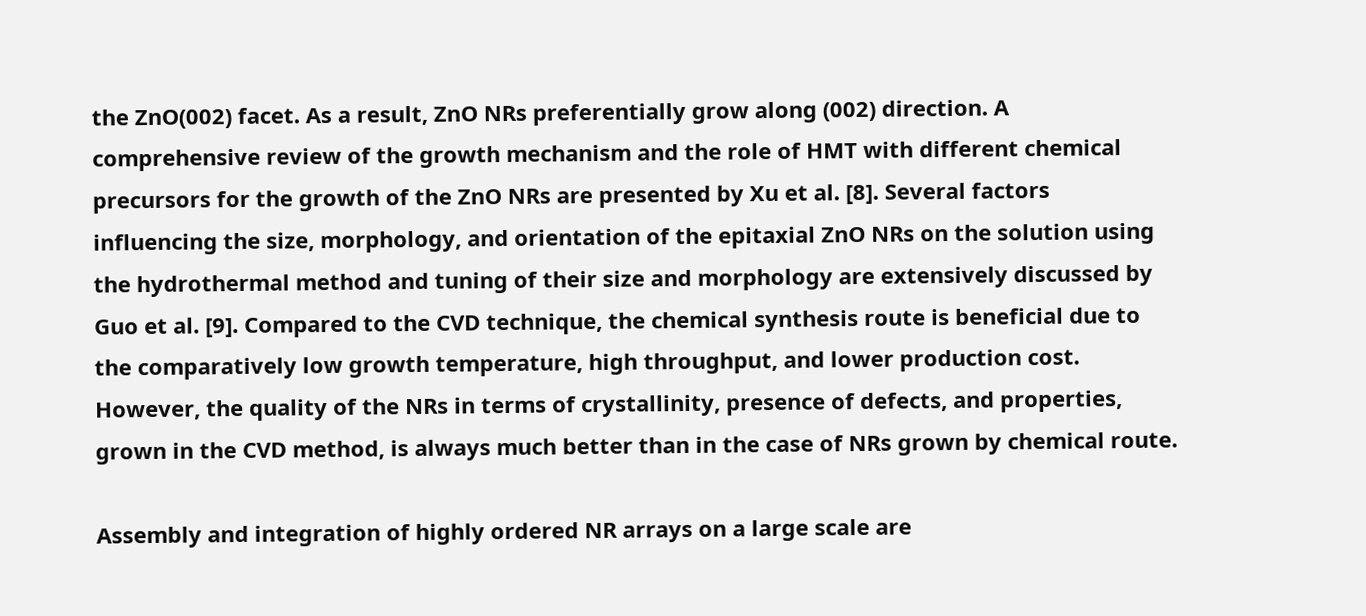the ZnO(002) facet. As a result, ZnO NRs preferentially grow along (002) direction. A comprehensive review of the growth mechanism and the role of HMT with different chemical precursors for the growth of the ZnO NRs are presented by Xu et al. [8]. Several factors influencing the size, morphology, and orientation of the epitaxial ZnO NRs on the solution using the hydrothermal method and tuning of their size and morphology are extensively discussed by Guo et al. [9]. Compared to the CVD technique, the chemical synthesis route is beneficial due to the comparatively low growth temperature, high throughput, and lower production cost. However, the quality of the NRs in terms of crystallinity, presence of defects, and properties, grown in the CVD method, is always much better than in the case of NRs grown by chemical route.

Assembly and integration of highly ordered NR arrays on a large scale are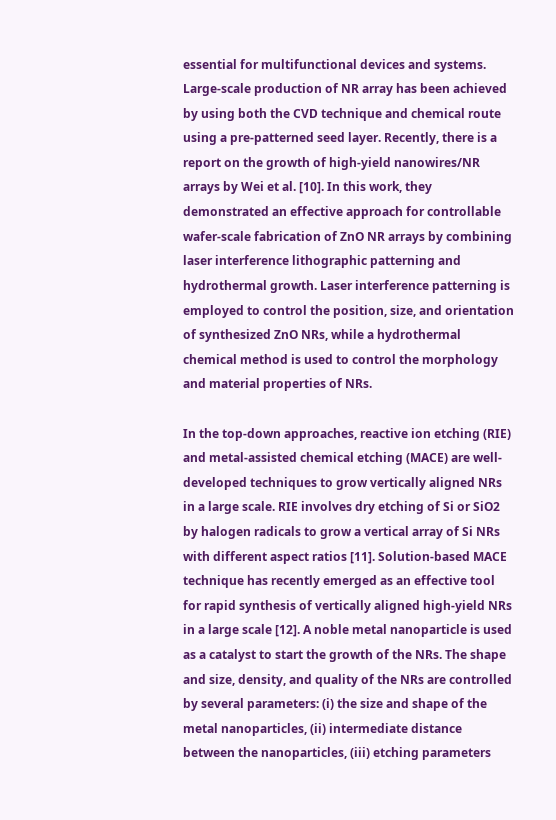essential for multifunctional devices and systems. Large-scale production of NR array has been achieved by using both the CVD technique and chemical route using a pre-patterned seed layer. Recently, there is a report on the growth of high-yield nanowires/NR arrays by Wei et al. [10]. In this work, they demonstrated an effective approach for controllable wafer-scale fabrication of ZnO NR arrays by combining laser interference lithographic patterning and hydrothermal growth. Laser interference patterning is employed to control the position, size, and orientation of synthesized ZnO NRs, while a hydrothermal chemical method is used to control the morphology and material properties of NRs.

In the top-down approaches, reactive ion etching (RIE) and metal-assisted chemical etching (MACE) are well-developed techniques to grow vertically aligned NRs in a large scale. RIE involves dry etching of Si or SiO2 by halogen radicals to grow a vertical array of Si NRs with different aspect ratios [11]. Solution-based MACE technique has recently emerged as an effective tool for rapid synthesis of vertically aligned high-yield NRs in a large scale [12]. A noble metal nanoparticle is used as a catalyst to start the growth of the NRs. The shape and size, density, and quality of the NRs are controlled by several parameters: (i) the size and shape of the metal nanoparticles, (ii) intermediate distance between the nanoparticles, (iii) etching parameters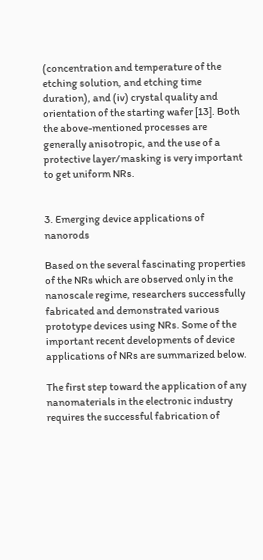(concentration and temperature of the etching solution, and etching time duration), and (iv) crystal quality and orientation of the starting wafer [13]. Both the above-mentioned processes are generally anisotropic, and the use of a protective layer/masking is very important to get uniform NRs.


3. Emerging device applications of nanorods

Based on the several fascinating properties of the NRs which are observed only in the nanoscale regime, researchers successfully fabricated and demonstrated various prototype devices using NRs. Some of the important recent developments of device applications of NRs are summarized below.

The first step toward the application of any nanomaterials in the electronic industry requires the successful fabrication of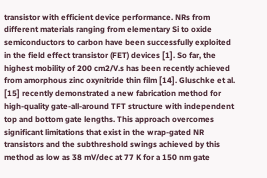transistor with efficient device performance. NRs from different materials ranging from elementary Si to oxide semiconductors to carbon have been successfully exploited in the field effect transistor (FET) devices [1]. So far, the highest mobility of 200 cm2/V.s has been recently achieved from amorphous zinc oxynitride thin film [14]. Gluschke et al. [15] recently demonstrated a new fabrication method for high-quality gate-all-around TFT structure with independent top and bottom gate lengths. This approach overcomes significant limitations that exist in the wrap-gated NR transistors and the subthreshold swings achieved by this method as low as 38 mV/dec at 77 K for a 150 nm gate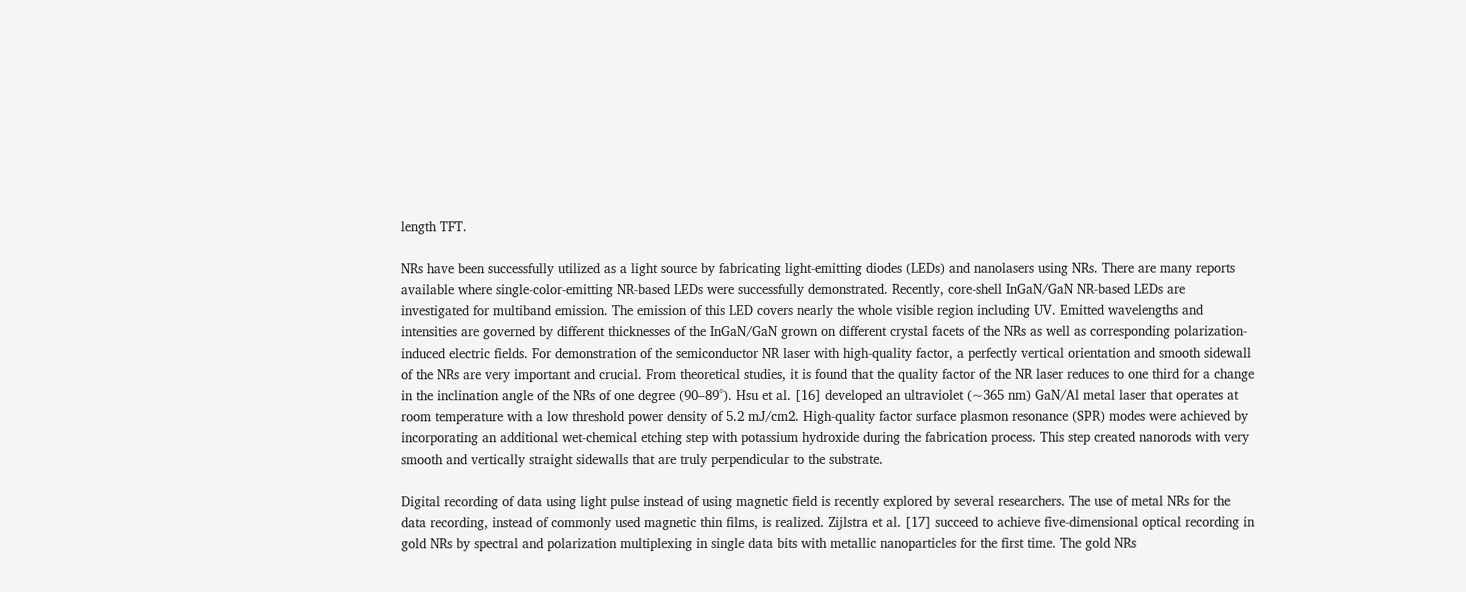length TFT.

NRs have been successfully utilized as a light source by fabricating light-emitting diodes (LEDs) and nanolasers using NRs. There are many reports available where single-color-emitting NR-based LEDs were successfully demonstrated. Recently, core-shell InGaN/GaN NR-based LEDs are investigated for multiband emission. The emission of this LED covers nearly the whole visible region including UV. Emitted wavelengths and intensities are governed by different thicknesses of the InGaN/GaN grown on different crystal facets of the NRs as well as corresponding polarization-induced electric fields. For demonstration of the semiconductor NR laser with high-quality factor, a perfectly vertical orientation and smooth sidewall of the NRs are very important and crucial. From theoretical studies, it is found that the quality factor of the NR laser reduces to one third for a change in the inclination angle of the NRs of one degree (90–89°). Hsu et al. [16] developed an ultraviolet (~365 nm) GaN/Al metal laser that operates at room temperature with a low threshold power density of 5.2 mJ/cm2. High-quality factor surface plasmon resonance (SPR) modes were achieved by incorporating an additional wet-chemical etching step with potassium hydroxide during the fabrication process. This step created nanorods with very smooth and vertically straight sidewalls that are truly perpendicular to the substrate.

Digital recording of data using light pulse instead of using magnetic field is recently explored by several researchers. The use of metal NRs for the data recording, instead of commonly used magnetic thin films, is realized. Zijlstra et al. [17] succeed to achieve five-dimensional optical recording in gold NRs by spectral and polarization multiplexing in single data bits with metallic nanoparticles for the first time. The gold NRs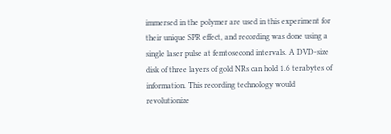immersed in the polymer are used in this experiment for their unique SPR effect, and recording was done using a single laser pulse at femtosecond intervals. A DVD-size disk of three layers of gold NRs can hold 1.6 terabytes of information. This recording technology would revolutionize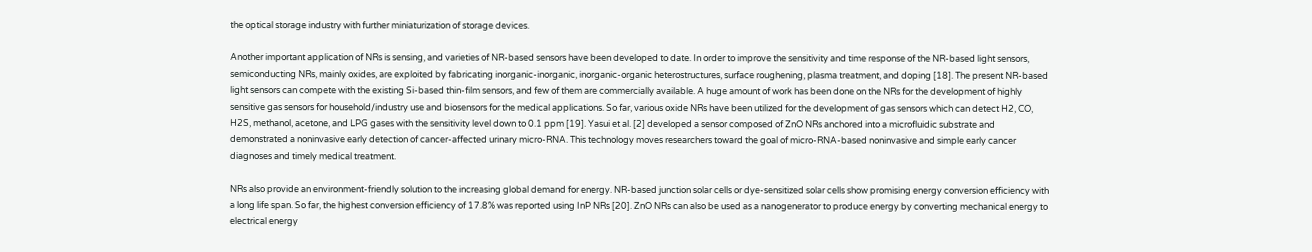the optical storage industry with further miniaturization of storage devices.

Another important application of NRs is sensing, and varieties of NR-based sensors have been developed to date. In order to improve the sensitivity and time response of the NR-based light sensors, semiconducting NRs, mainly oxides, are exploited by fabricating inorganic-inorganic, inorganic-organic heterostructures, surface roughening, plasma treatment, and doping [18]. The present NR-based light sensors can compete with the existing Si-based thin-film sensors, and few of them are commercially available. A huge amount of work has been done on the NRs for the development of highly sensitive gas sensors for household/industry use and biosensors for the medical applications. So far, various oxide NRs have been utilized for the development of gas sensors which can detect H2, CO, H2S, methanol, acetone, and LPG gases with the sensitivity level down to 0.1 ppm [19]. Yasui et al. [2] developed a sensor composed of ZnO NRs anchored into a microfluidic substrate and demonstrated a noninvasive early detection of cancer-affected urinary micro-RNA. This technology moves researchers toward the goal of micro-RNA-based noninvasive and simple early cancer diagnoses and timely medical treatment.

NRs also provide an environment-friendly solution to the increasing global demand for energy. NR-based junction solar cells or dye-sensitized solar cells show promising energy conversion efficiency with a long life span. So far, the highest conversion efficiency of 17.8% was reported using InP NRs [20]. ZnO NRs can also be used as a nanogenerator to produce energy by converting mechanical energy to electrical energy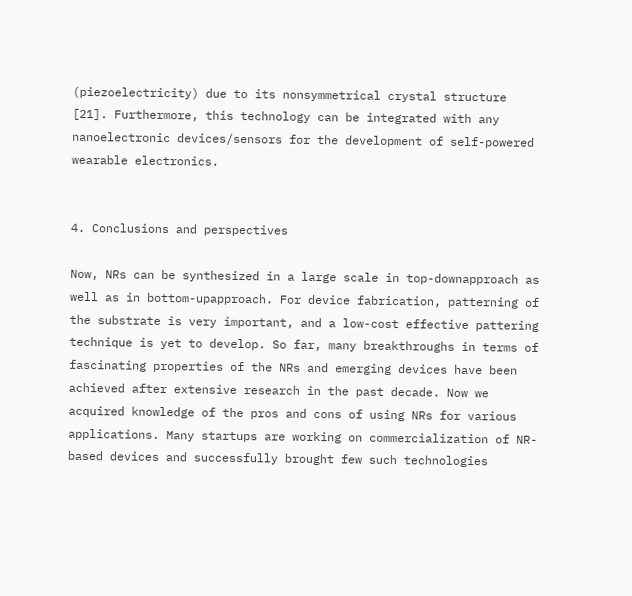(piezoelectricity) due to its nonsymmetrical crystal structure [21]. Furthermore, this technology can be integrated with any nanoelectronic devices/sensors for the development of self-powered wearable electronics.


4. Conclusions and perspectives

Now, NRs can be synthesized in a large scale in top-downapproach as well as in bottom-upapproach. For device fabrication, patterning of the substrate is very important, and a low-cost effective pattering technique is yet to develop. So far, many breakthroughs in terms of fascinating properties of the NRs and emerging devices have been achieved after extensive research in the past decade. Now we acquired knowledge of the pros and cons of using NRs for various applications. Many startups are working on commercialization of NR-based devices and successfully brought few such technologies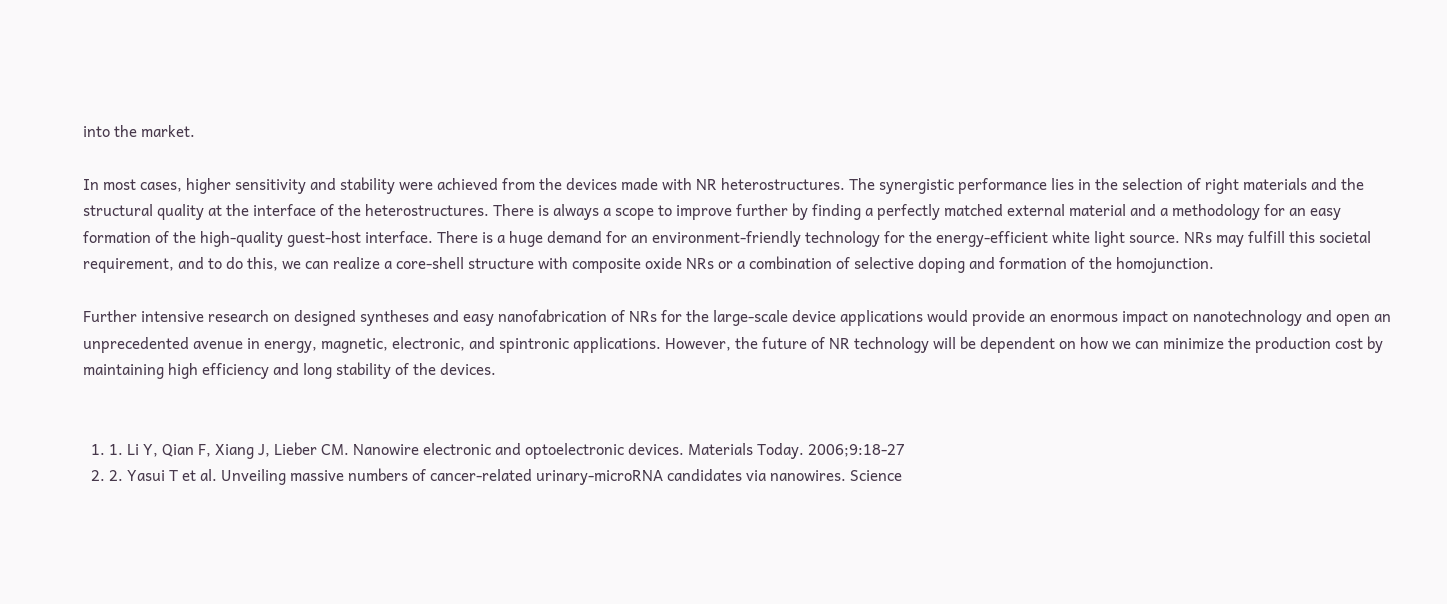into the market.

In most cases, higher sensitivity and stability were achieved from the devices made with NR heterostructures. The synergistic performance lies in the selection of right materials and the structural quality at the interface of the heterostructures. There is always a scope to improve further by finding a perfectly matched external material and a methodology for an easy formation of the high-quality guest-host interface. There is a huge demand for an environment-friendly technology for the energy-efficient white light source. NRs may fulfill this societal requirement, and to do this, we can realize a core-shell structure with composite oxide NRs or a combination of selective doping and formation of the homojunction.

Further intensive research on designed syntheses and easy nanofabrication of NRs for the large-scale device applications would provide an enormous impact on nanotechnology and open an unprecedented avenue in energy, magnetic, electronic, and spintronic applications. However, the future of NR technology will be dependent on how we can minimize the production cost by maintaining high efficiency and long stability of the devices.


  1. 1. Li Y, Qian F, Xiang J, Lieber CM. Nanowire electronic and optoelectronic devices. Materials Today. 2006;9:18-27
  2. 2. Yasui T et al. Unveiling massive numbers of cancer-related urinary-microRNA candidates via nanowires. Science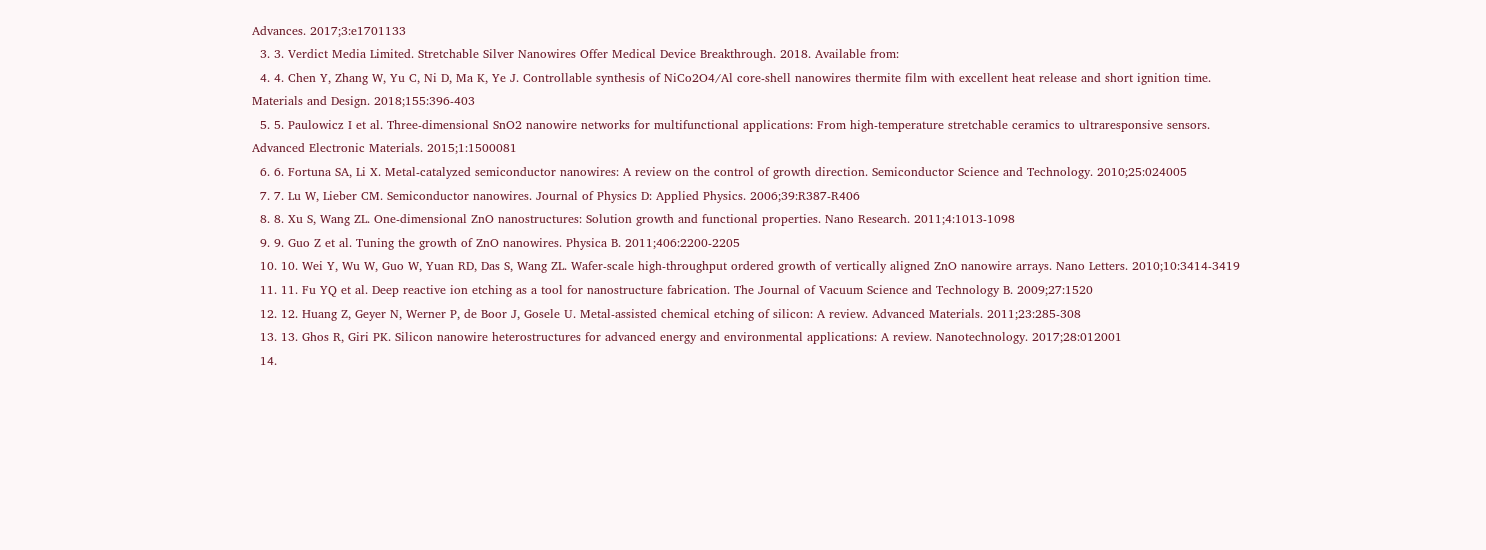Advances. 2017;3:e1701133
  3. 3. Verdict Media Limited. Stretchable Silver Nanowires Offer Medical Device Breakthrough. 2018. Available from:
  4. 4. Chen Y, Zhang W, Yu C, Ni D, Ma K, Ye J. Controllable synthesis of NiCo2O4/Al core-shell nanowires thermite film with excellent heat release and short ignition time. Materials and Design. 2018;155:396-403
  5. 5. Paulowicz I et al. Three-dimensional SnO2 nanowire networks for multifunctional applications: From high-temperature stretchable ceramics to ultraresponsive sensors. Advanced Electronic Materials. 2015;1:1500081
  6. 6. Fortuna SA, Li X. Metal-catalyzed semiconductor nanowires: A review on the control of growth direction. Semiconductor Science and Technology. 2010;25:024005
  7. 7. Lu W, Lieber CM. Semiconductor nanowires. Journal of Physics D: Applied Physics. 2006;39:R387-R406
  8. 8. Xu S, Wang ZL. One-dimensional ZnO nanostructures: Solution growth and functional properties. Nano Research. 2011;4:1013-1098
  9. 9. Guo Z et al. Tuning the growth of ZnO nanowires. Physica B. 2011;406:2200-2205
  10. 10. Wei Y, Wu W, Guo W, Yuan RD, Das S, Wang ZL. Wafer-scale high-throughput ordered growth of vertically aligned ZnO nanowire arrays. Nano Letters. 2010;10:3414-3419
  11. 11. Fu YQ et al. Deep reactive ion etching as a tool for nanostructure fabrication. The Journal of Vacuum Science and Technology B. 2009;27:1520
  12. 12. Huang Z, Geyer N, Werner P, de Boor J, Gosele U. Metal-assisted chemical etching of silicon: A review. Advanced Materials. 2011;23:285-308
  13. 13. Ghos R, Giri PK. Silicon nanowire heterostructures for advanced energy and environmental applications: A review. Nanotechnology. 2017;28:012001
  14.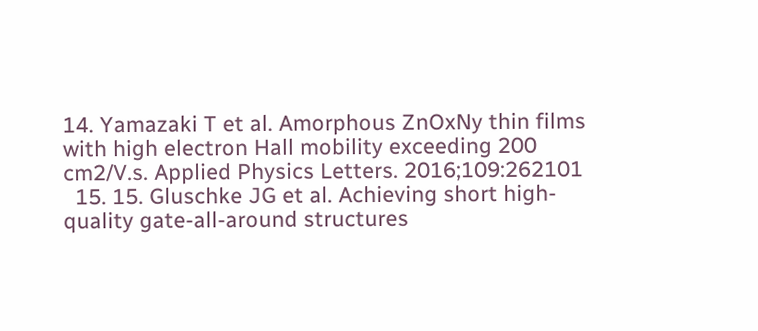14. Yamazaki T et al. Amorphous ZnOxNy thin films with high electron Hall mobility exceeding 200 cm2/V.s. Applied Physics Letters. 2016;109:262101
  15. 15. Gluschke JG et al. Achieving short high-quality gate-all-around structures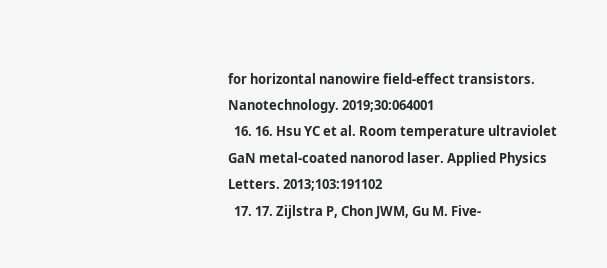for horizontal nanowire field-effect transistors. Nanotechnology. 2019;30:064001
  16. 16. Hsu YC et al. Room temperature ultraviolet GaN metal-coated nanorod laser. Applied Physics Letters. 2013;103:191102
  17. 17. Zijlstra P, Chon JWM, Gu M. Five-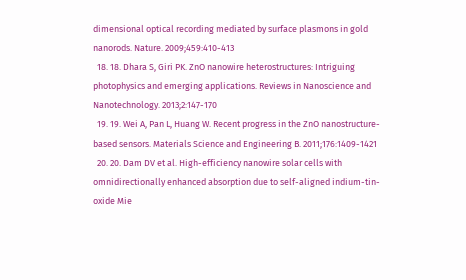dimensional optical recording mediated by surface plasmons in gold nanorods. Nature. 2009;459:410-413
  18. 18. Dhara S, Giri PK. ZnO nanowire heterostructures: Intriguing photophysics and emerging applications. Reviews in Nanoscience and Nanotechnology. 2013;2:147-170
  19. 19. Wei A, Pan L, Huang W. Recent progress in the ZnO nanostructure-based sensors. Materials Science and Engineering B. 2011;176:1409-1421
  20. 20. Dam DV et al. High-efficiency nanowire solar cells with omnidirectionally enhanced absorption due to self-aligned indium-tin-oxide Mie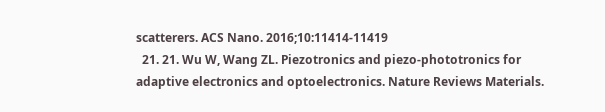scatterers. ACS Nano. 2016;10:11414-11419
  21. 21. Wu W, Wang ZL. Piezotronics and piezo-phototronics for adaptive electronics and optoelectronics. Nature Reviews Materials.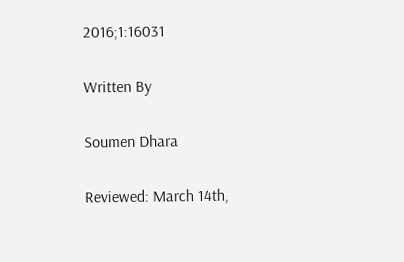2016;1:16031

Written By

Soumen Dhara

Reviewed: March 14th,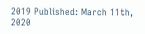2019 Published: March 11th, 2020